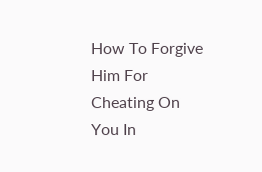How To Forgive Him For Cheating On You In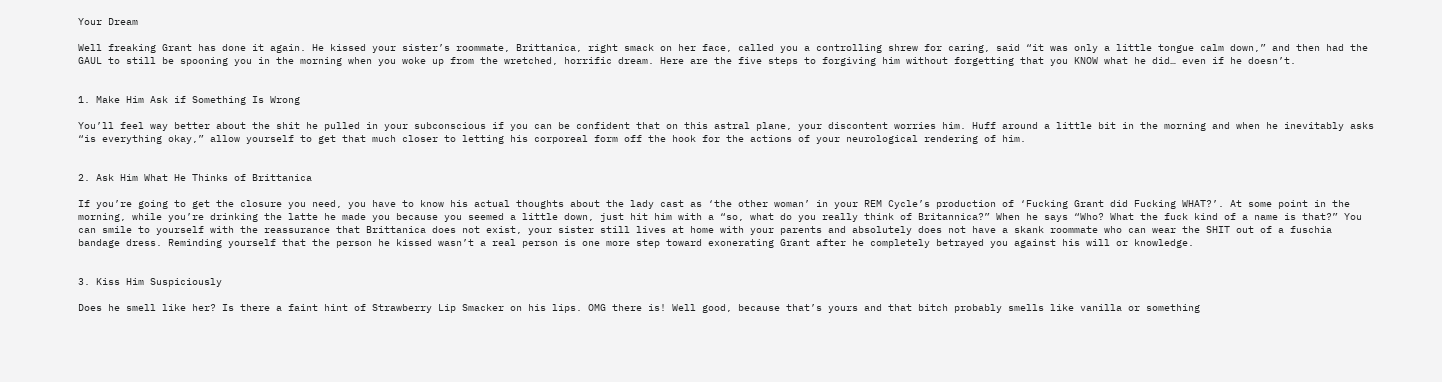Your Dream

Well freaking Grant has done it again. He kissed your sister’s roommate, Brittanica, right smack on her face, called you a controlling shrew for caring, said “it was only a little tongue calm down,” and then had the GAUL to still be spooning you in the morning when you woke up from the wretched, horrific dream. Here are the five steps to forgiving him without forgetting that you KNOW what he did… even if he doesn’t.


1. Make Him Ask if Something Is Wrong

You’ll feel way better about the shit he pulled in your subconscious if you can be confident that on this astral plane, your discontent worries him. Huff around a little bit in the morning and when he inevitably asks “is everything okay,” allow yourself to get that much closer to letting his corporeal form off the hook for the actions of your neurological rendering of him.


2. Ask Him What He Thinks of Brittanica

If you’re going to get the closure you need, you have to know his actual thoughts about the lady cast as ‘the other woman’ in your REM Cycle’s production of ‘Fucking Grant did Fucking WHAT?’. At some point in the morning, while you’re drinking the latte he made you because you seemed a little down, just hit him with a “so, what do you really think of Britannica?” When he says “Who? What the fuck kind of a name is that?” You can smile to yourself with the reassurance that Brittanica does not exist, your sister still lives at home with your parents and absolutely does not have a skank roommate who can wear the SHIT out of a fuschia bandage dress. Reminding yourself that the person he kissed wasn’t a real person is one more step toward exonerating Grant after he completely betrayed you against his will or knowledge.


3. Kiss Him Suspiciously

Does he smell like her? Is there a faint hint of Strawberry Lip Smacker on his lips. OMG there is! Well good, because that’s yours and that bitch probably smells like vanilla or something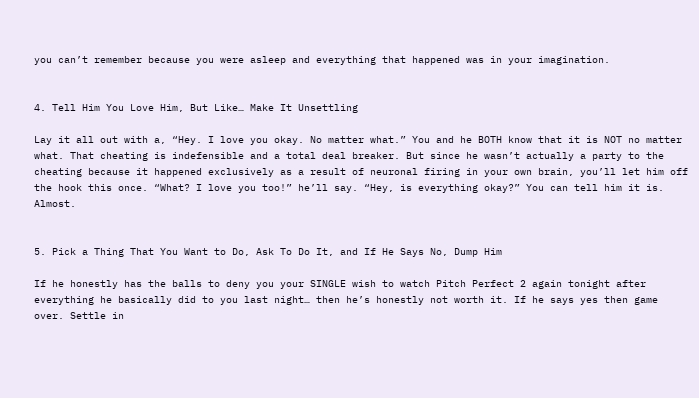you can’t remember because you were asleep and everything that happened was in your imagination.


4. Tell Him You Love Him, But Like… Make It Unsettling

Lay it all out with a, “Hey. I love you okay. No matter what.” You and he BOTH know that it is NOT no matter what. That cheating is indefensible and a total deal breaker. But since he wasn’t actually a party to the cheating because it happened exclusively as a result of neuronal firing in your own brain, you’ll let him off the hook this once. “What? I love you too!” he’ll say. “Hey, is everything okay?” You can tell him it is. Almost.


5. Pick a Thing That You Want to Do, Ask To Do It, and If He Says No, Dump Him

If he honestly has the balls to deny you your SINGLE wish to watch Pitch Perfect 2 again tonight after everything he basically did to you last night… then he’s honestly not worth it. If he says yes then game over. Settle in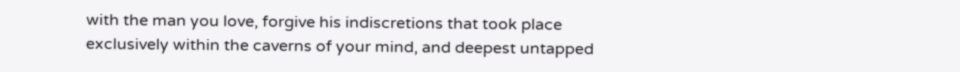with the man you love, forgive his indiscretions that took place exclusively within the caverns of your mind, and deepest untapped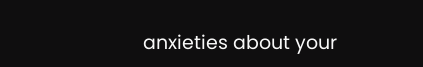anxieties about your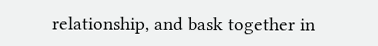relationship, and bask together in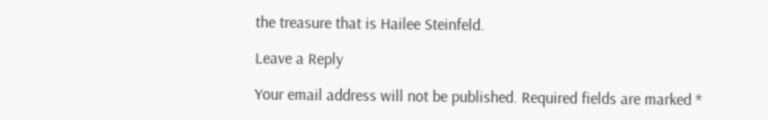the treasure that is Hailee Steinfeld.

Leave a Reply

Your email address will not be published. Required fields are marked *